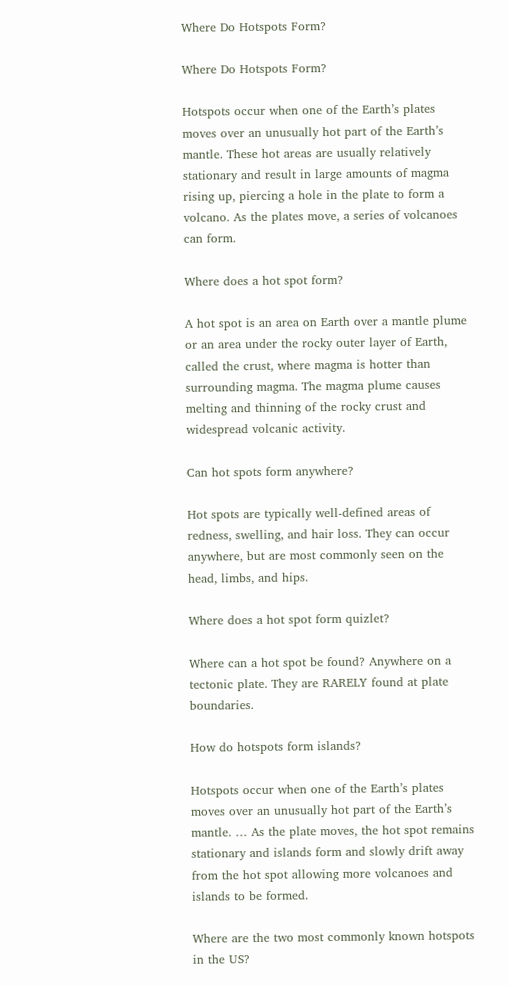Where Do Hotspots Form?

Where Do Hotspots Form?

Hotspots occur when one of the Earth’s plates moves over an unusually hot part of the Earth’s mantle. These hot areas are usually relatively stationary and result in large amounts of magma rising up, piercing a hole in the plate to form a volcano. As the plates move, a series of volcanoes can form.

Where does a hot spot form?

A hot spot is an area on Earth over a mantle plume or an area under the rocky outer layer of Earth, called the crust, where magma is hotter than surrounding magma. The magma plume causes melting and thinning of the rocky crust and widespread volcanic activity.

Can hot spots form anywhere?

Hot spots are typically well-defined areas of redness, swelling, and hair loss. They can occur anywhere, but are most commonly seen on the head, limbs, and hips.

Where does a hot spot form quizlet?

Where can a hot spot be found? Anywhere on a tectonic plate. They are RARELY found at plate boundaries.

How do hotspots form islands?

Hotspots occur when one of the Earth’s plates moves over an unusually hot part of the Earth’s mantle. … As the plate moves, the hot spot remains stationary and islands form and slowly drift away from the hot spot allowing more volcanoes and islands to be formed.

Where are the two most commonly known hotspots in the US?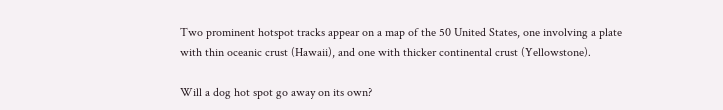Two prominent hotspot tracks appear on a map of the 50 United States, one involving a plate with thin oceanic crust (Hawaii), and one with thicker continental crust (Yellowstone).

Will a dog hot spot go away on its own?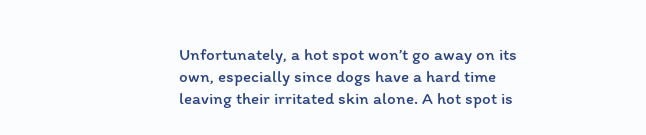Unfortunately, a hot spot won’t go away on its own, especially since dogs have a hard time leaving their irritated skin alone. A hot spot is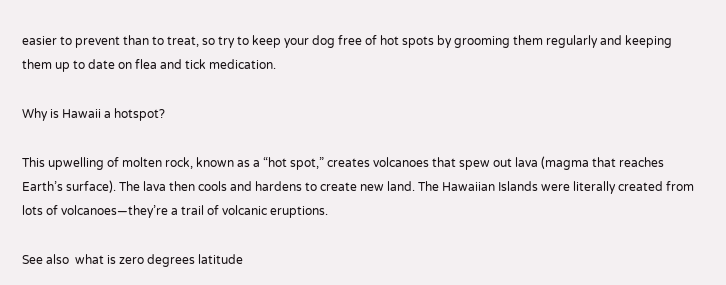easier to prevent than to treat, so try to keep your dog free of hot spots by grooming them regularly and keeping them up to date on flea and tick medication.

Why is Hawaii a hotspot?

This upwelling of molten rock, known as a “hot spot,” creates volcanoes that spew out lava (magma that reaches Earth’s surface). The lava then cools and hardens to create new land. The Hawaiian Islands were literally created from lots of volcanoes—they’re a trail of volcanic eruptions.

See also  what is zero degrees latitude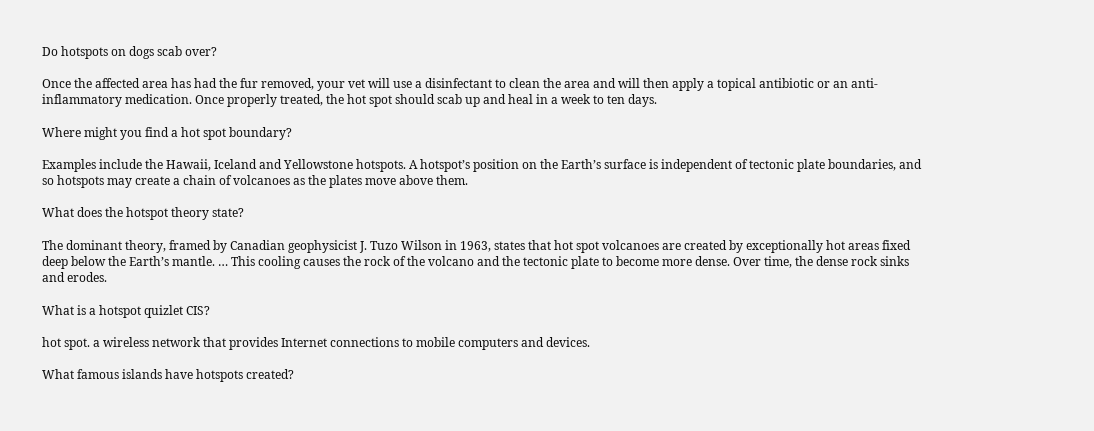Do hotspots on dogs scab over?

Once the affected area has had the fur removed, your vet will use a disinfectant to clean the area and will then apply a topical antibiotic or an anti-inflammatory medication. Once properly treated, the hot spot should scab up and heal in a week to ten days.

Where might you find a hot spot boundary?

Examples include the Hawaii, Iceland and Yellowstone hotspots. A hotspot’s position on the Earth’s surface is independent of tectonic plate boundaries, and so hotspots may create a chain of volcanoes as the plates move above them.

What does the hotspot theory state?

The dominant theory, framed by Canadian geophysicist J. Tuzo Wilson in 1963, states that hot spot volcanoes are created by exceptionally hot areas fixed deep below the Earth’s mantle. … This cooling causes the rock of the volcano and the tectonic plate to become more dense. Over time, the dense rock sinks and erodes.

What is a hotspot quizlet CIS?

hot spot. a wireless network that provides Internet connections to mobile computers and devices.

What famous islands have hotspots created?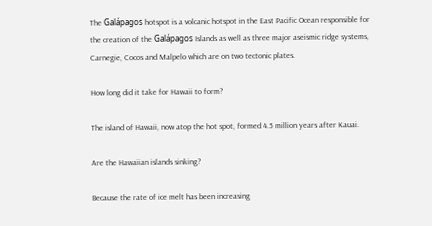The Galápagos hotspot is a volcanic hotspot in the East Pacific Ocean responsible for the creation of the Galápagos Islands as well as three major aseismic ridge systems, Carnegie, Cocos and Malpelo which are on two tectonic plates.

How long did it take for Hawaii to form?

The island of Hawaii, now atop the hot spot, formed 4.5 million years after Kauai.

Are the Hawaiian islands sinking?

Because the rate of ice melt has been increasing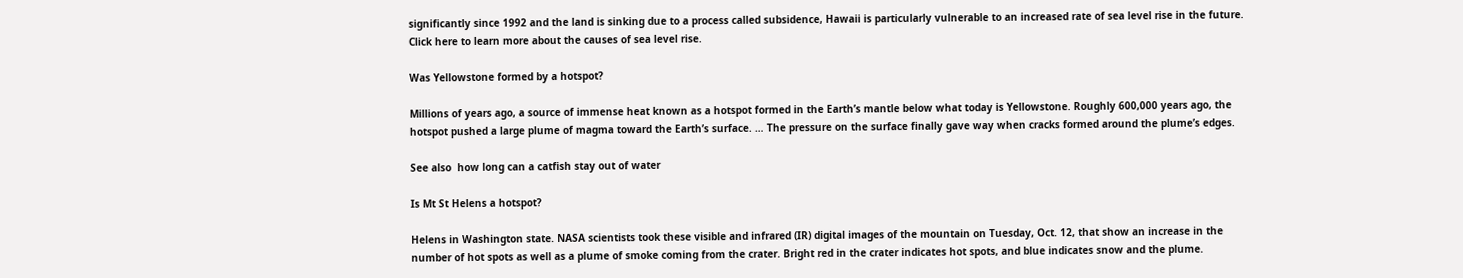significantly since 1992 and the land is sinking due to a process called subsidence, Hawaii is particularly vulnerable to an increased rate of sea level rise in the future. Click here to learn more about the causes of sea level rise.

Was Yellowstone formed by a hotspot?

Millions of years ago, a source of immense heat known as a hotspot formed in the Earth’s mantle below what today is Yellowstone. Roughly 600,000 years ago, the hotspot pushed a large plume of magma toward the Earth’s surface. … The pressure on the surface finally gave way when cracks formed around the plume’s edges.

See also  how long can a catfish stay out of water

Is Mt St Helens a hotspot?

Helens in Washington state. NASA scientists took these visible and infrared (IR) digital images of the mountain on Tuesday, Oct. 12, that show an increase in the number of hot spots as well as a plume of smoke coming from the crater. Bright red in the crater indicates hot spots, and blue indicates snow and the plume.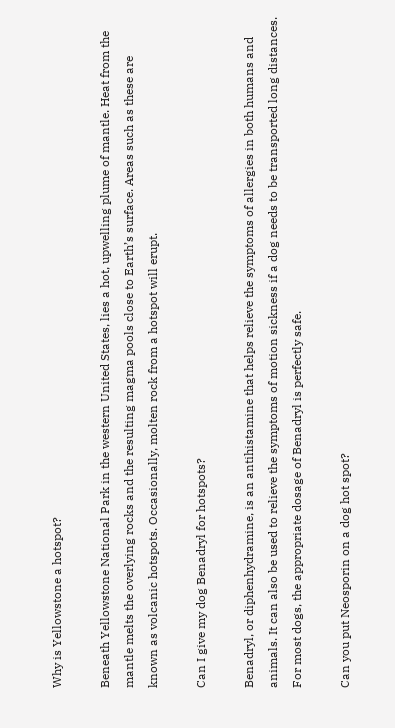Why is Yellowstone a hotspot?

Beneath Yellowstone National Park in the western United States, lies a hot, upwelling plume of mantle. Heat from the mantle melts the overlying rocks and the resulting magma pools close to Earth’s surface. Areas such as these are known as volcanic hotspots. Occasionally, molten rock from a hotspot will erupt.

Can I give my dog Benadryl for hotspots?

Benadryl, or diphenhydramine, is an antihistamine that helps relieve the symptoms of allergies in both humans and animals. It can also be used to relieve the symptoms of motion sickness if a dog needs to be transported long distances. For most dogs, the appropriate dosage of Benadryl is perfectly safe.

Can you put Neosporin on a dog hot spot?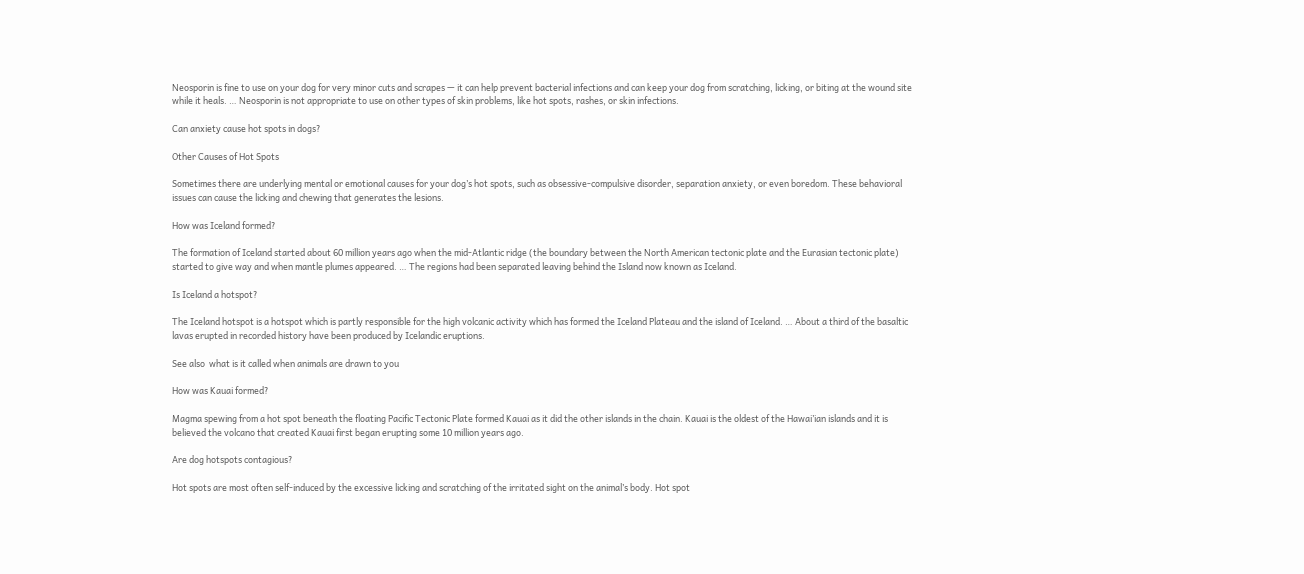Neosporin is fine to use on your dog for very minor cuts and scrapes — it can help prevent bacterial infections and can keep your dog from scratching, licking, or biting at the wound site while it heals. … Neosporin is not appropriate to use on other types of skin problems, like hot spots, rashes, or skin infections.

Can anxiety cause hot spots in dogs?

Other Causes of Hot Spots

Sometimes there are underlying mental or emotional causes for your dog’s hot spots, such as obsessive-compulsive disorder, separation anxiety, or even boredom. These behavioral issues can cause the licking and chewing that generates the lesions.

How was Iceland formed?

The formation of Iceland started about 60 million years ago when the mid-Atlantic ridge (the boundary between the North American tectonic plate and the Eurasian tectonic plate) started to give way and when mantle plumes appeared. … The regions had been separated leaving behind the Island now known as Iceland.

Is Iceland a hotspot?

The Iceland hotspot is a hotspot which is partly responsible for the high volcanic activity which has formed the Iceland Plateau and the island of Iceland. … About a third of the basaltic lavas erupted in recorded history have been produced by Icelandic eruptions.

See also  what is it called when animals are drawn to you

How was Kauai formed?

Magma spewing from a hot spot beneath the floating Pacific Tectonic Plate formed Kauai as it did the other islands in the chain. Kauai is the oldest of the Hawai’ian islands and it is believed the volcano that created Kauai first began erupting some 10 million years ago.

Are dog hotspots contagious?

Hot spots are most often self-induced by the excessive licking and scratching of the irritated sight on the animal’s body. Hot spot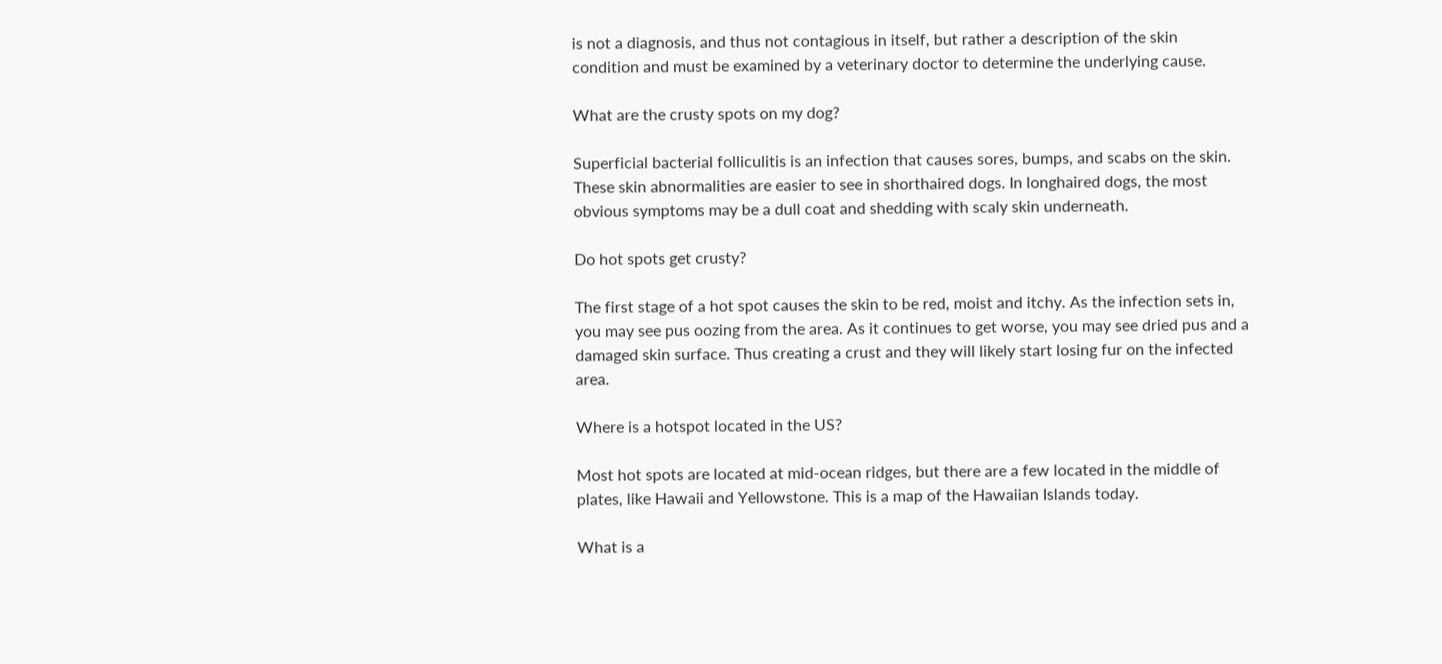is not a diagnosis, and thus not contagious in itself, but rather a description of the skin condition and must be examined by a veterinary doctor to determine the underlying cause.

What are the crusty spots on my dog?

Superficial bacterial folliculitis is an infection that causes sores, bumps, and scabs on the skin. These skin abnormalities are easier to see in shorthaired dogs. In longhaired dogs, the most obvious symptoms may be a dull coat and shedding with scaly skin underneath.

Do hot spots get crusty?

The first stage of a hot spot causes the skin to be red, moist and itchy. As the infection sets in, you may see pus oozing from the area. As it continues to get worse, you may see dried pus and a damaged skin surface. Thus creating a crust and they will likely start losing fur on the infected area.

Where is a hotspot located in the US?

Most hot spots are located at mid-ocean ridges, but there are a few located in the middle of plates, like Hawaii and Yellowstone. This is a map of the Hawaiian Islands today.

What is a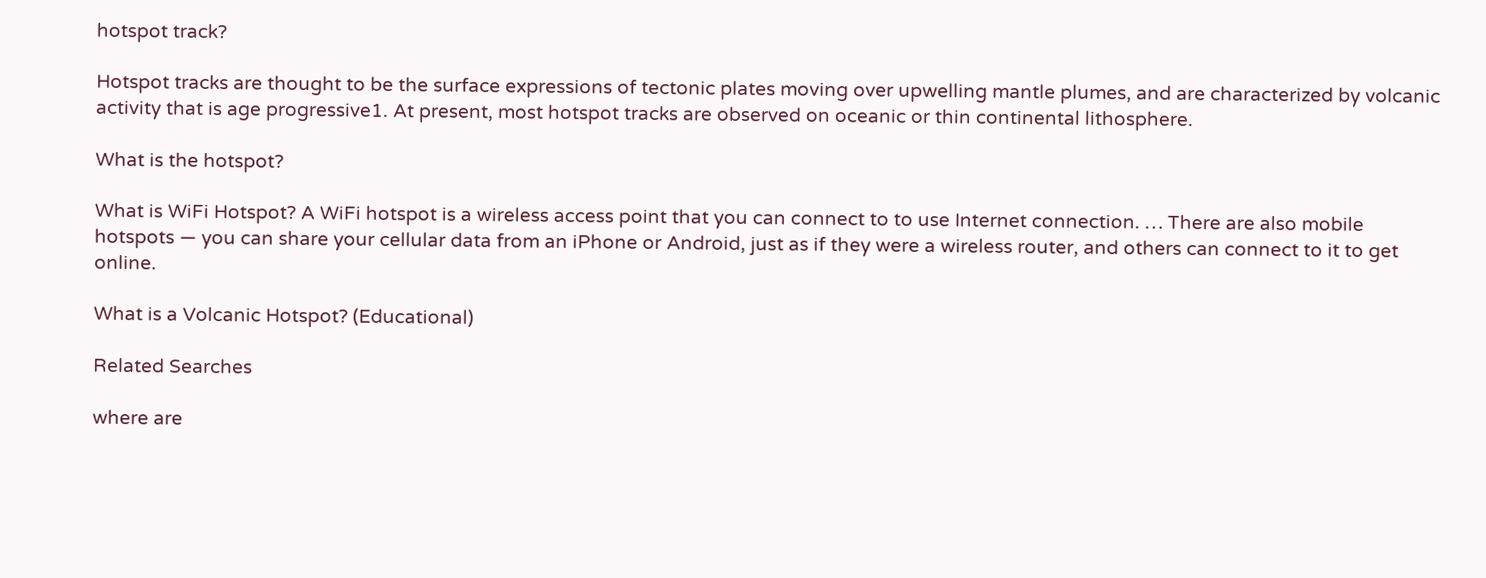hotspot track?

Hotspot tracks are thought to be the surface expressions of tectonic plates moving over upwelling mantle plumes, and are characterized by volcanic activity that is age progressive1. At present, most hotspot tracks are observed on oceanic or thin continental lithosphere.

What is the hotspot?

What is WiFi Hotspot? A WiFi hotspot is a wireless access point that you can connect to to use Internet connection. … There are also mobile hotspots — you can share your cellular data from an iPhone or Android, just as if they were a wireless router, and others can connect to it to get online.

What is a Volcanic Hotspot? (Educational)

Related Searches

where are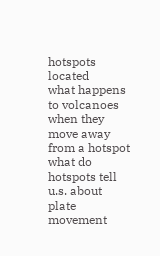hotspots located
what happens to volcanoes when they move away from a hotspot
what do hotspots tell u.s. about plate movement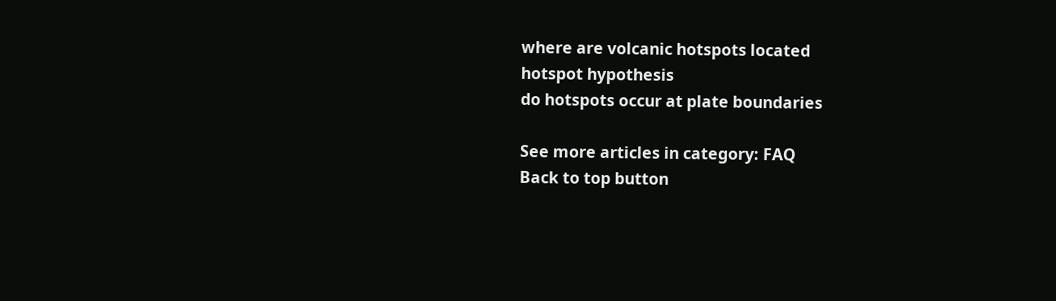where are volcanic hotspots located
hotspot hypothesis
do hotspots occur at plate boundaries

See more articles in category: FAQ
Back to top button